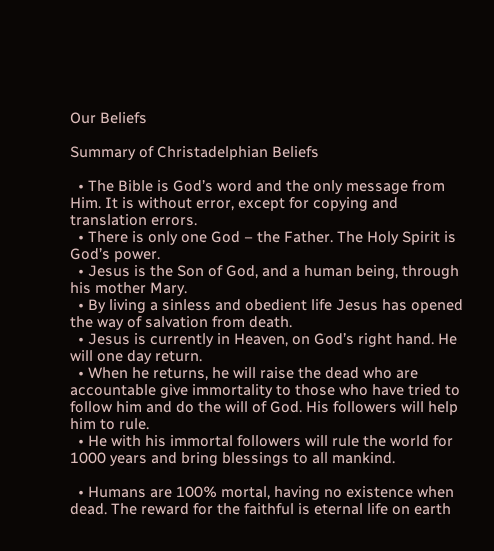Our Beliefs

Summary of Christadelphian Beliefs

  • The Bible is God’s word and the only message from Him. It is without error, except for copying and translation errors.
  • There is only one God – the Father. The Holy Spirit is God’s power.
  • Jesus is the Son of God, and a human being, through his mother Mary.
  • By living a sinless and obedient life Jesus has opened the way of salvation from death.
  • Jesus is currently in Heaven, on God’s right hand. He will one day return.
  • When he returns, he will raise the dead who are accountable give immortality to those who have tried to follow him and do the will of God. His followers will help him to rule.
  • He with his immortal followers will rule the world for 1000 years and bring blessings to all mankind.

  • Humans are 100% mortal, having no existence when dead. The reward for the faithful is eternal life on earth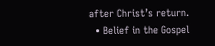after Christ’s return.
  • Belief in the Gospel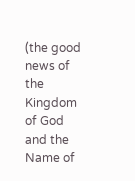(the good news of the Kingdom of God and the Name of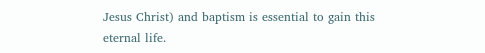Jesus Christ) and baptism is essential to gain this eternal life.